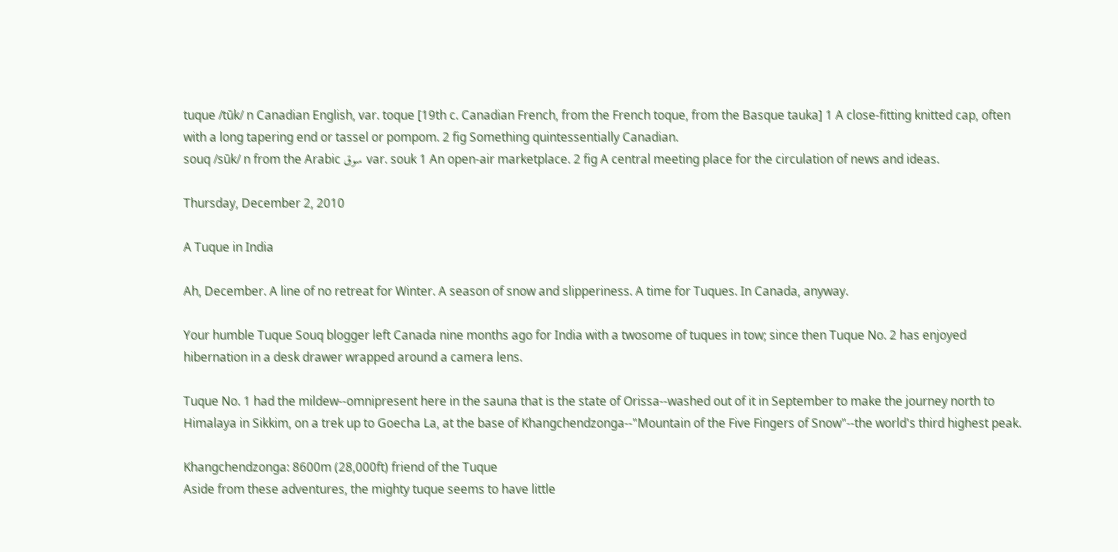tuque /tūk/ n Canadian English, var. toque [19th c. Canadian French, from the French toque, from the Basque tauka] 1 A close-fitting knitted cap, often with a long tapering end or tassel or pompom. 2 fig Something quintessentially Canadian.
souq /sūk/ n from the Arabic سوق var. souk 1 An open-air marketplace. 2 fig A central meeting place for the circulation of news and ideas.

Thursday, December 2, 2010

A Tuque in India

Ah, December. A line of no retreat for Winter. A season of snow and slipperiness. A time for Tuques. In Canada, anyway.

Your humble Tuque Souq blogger left Canada nine months ago for India with a twosome of tuques in tow; since then Tuque No. 2 has enjoyed hibernation in a desk drawer wrapped around a camera lens.

Tuque No. 1 had the mildew--omnipresent here in the sauna that is the state of Orissa--washed out of it in September to make the journey north to Himalaya in Sikkim, on a trek up to Goecha La, at the base of Khangchendzonga--"Mountain of the Five Fingers of Snow"--the world's third highest peak.

Khangchendzonga: 8600m (28,000ft) friend of the Tuque
Aside from these adventures, the mighty tuque seems to have little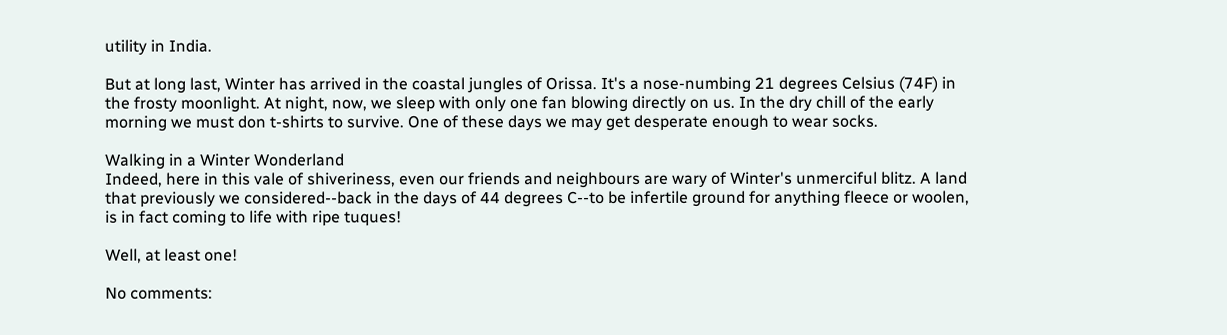utility in India.

But at long last, Winter has arrived in the coastal jungles of Orissa. It's a nose-numbing 21 degrees Celsius (74F) in the frosty moonlight. At night, now, we sleep with only one fan blowing directly on us. In the dry chill of the early morning we must don t-shirts to survive. One of these days we may get desperate enough to wear socks.

Walking in a Winter Wonderland
Indeed, here in this vale of shiveriness, even our friends and neighbours are wary of Winter's unmerciful blitz. A land that previously we considered--back in the days of 44 degrees C--to be infertile ground for anything fleece or woolen, is in fact coming to life with ripe tuques!

Well, at least one!

No comments: